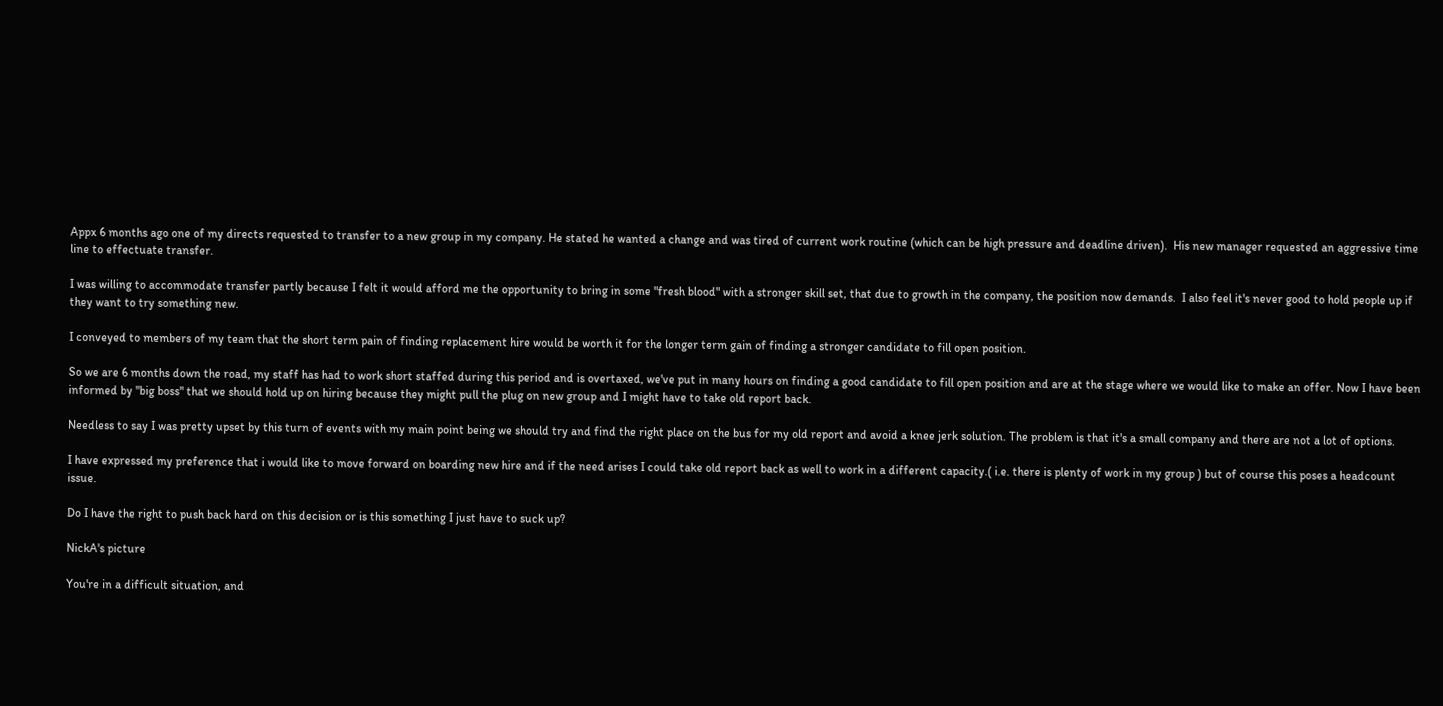Appx 6 months ago one of my directs requested to transfer to a new group in my company. He stated he wanted a change and was tired of current work routine (which can be high pressure and deadline driven).  His new manager requested an aggressive time line to effectuate transfer.

I was willing to accommodate transfer partly because I felt it would afford me the opportunity to bring in some "fresh blood" with a stronger skill set, that due to growth in the company, the position now demands.  I also feel it's never good to hold people up if they want to try something new.

I conveyed to members of my team that the short term pain of finding replacement hire would be worth it for the longer term gain of finding a stronger candidate to fill open position.

So we are 6 months down the road, my staff has had to work short staffed during this period and is overtaxed, we've put in many hours on finding a good candidate to fill open position and are at the stage where we would like to make an offer. Now I have been informed by "big boss" that we should hold up on hiring because they might pull the plug on new group and I might have to take old report back.

Needless to say I was pretty upset by this turn of events with my main point being we should try and find the right place on the bus for my old report and avoid a knee jerk solution. The problem is that it's a small company and there are not a lot of options.

I have expressed my preference that i would like to move forward on boarding new hire and if the need arises I could take old report back as well to work in a different capacity.( i.e. there is plenty of work in my group ) but of course this poses a headcount issue.

Do I have the right to push back hard on this decision or is this something I just have to suck up?

NickA's picture

You're in a difficult situation, and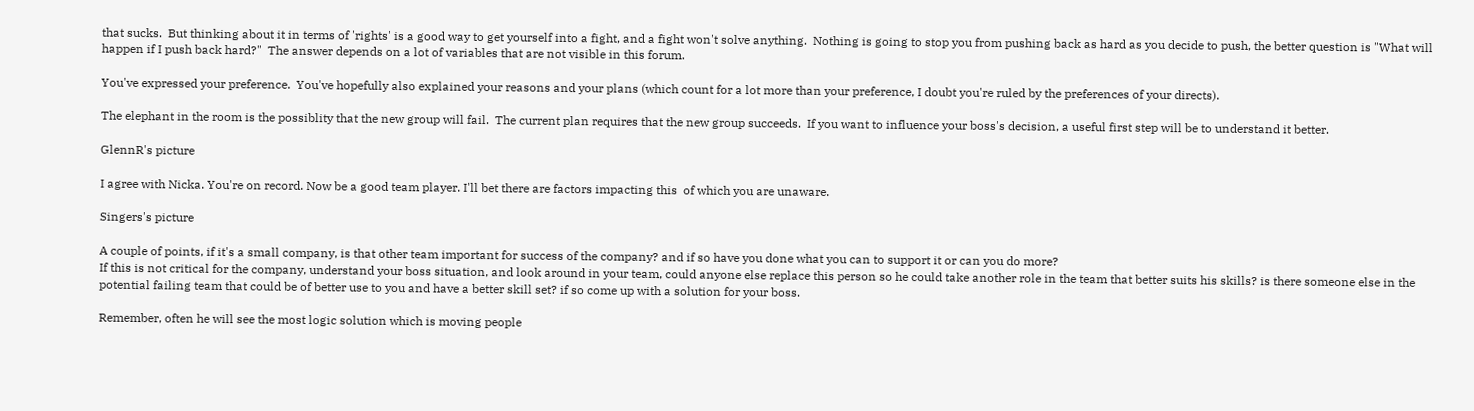that sucks.  But thinking about it in terms of 'rights' is a good way to get yourself into a fight, and a fight won't solve anything.  Nothing is going to stop you from pushing back as hard as you decide to push, the better question is "What will happen if I push back hard?"  The answer depends on a lot of variables that are not visible in this forum.

You've expressed your preference.  You've hopefully also explained your reasons and your plans (which count for a lot more than your preference, I doubt you're ruled by the preferences of your directs).

The elephant in the room is the possiblity that the new group will fail.  The current plan requires that the new group succeeds.  If you want to influence your boss's decision, a useful first step will be to understand it better.

GlennR's picture

I agree with Nicka. You're on record. Now be a good team player. I'll bet there are factors impacting this  of which you are unaware.

Singers's picture

A couple of points, if it's a small company, is that other team important for success of the company? and if so have you done what you can to support it or can you do more?
If this is not critical for the company, understand your boss situation, and look around in your team, could anyone else replace this person so he could take another role in the team that better suits his skills? is there someone else in the potential failing team that could be of better use to you and have a better skill set? if so come up with a solution for your boss.

Remember, often he will see the most logic solution which is moving people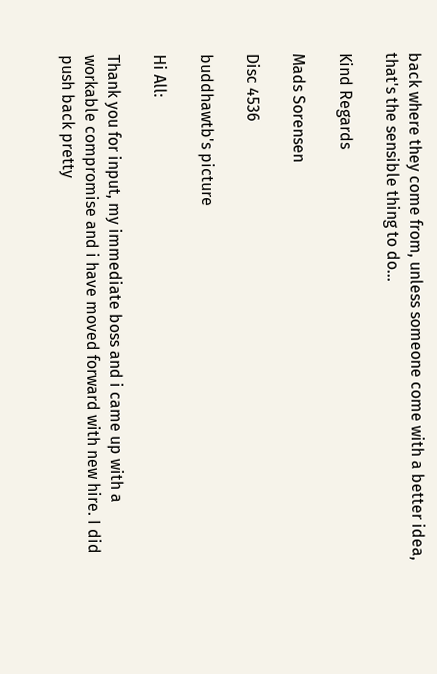back where they come from, unless someone come with a better idea, that's the sensible thing to do...

Kind Regards

Mads Sorensen

Disc 4536

buddhawtb's picture

Hi All:

Thank you for input, my immediate boss and i came up with a workable compromise and i have moved forward with new hire. I did push back pretty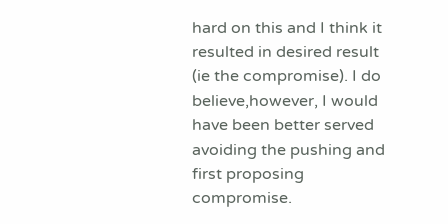hard on this and I think it resulted in desired result (ie the compromise). I do believe,however, I would have been better served avoiding the pushing and first proposing compromise.